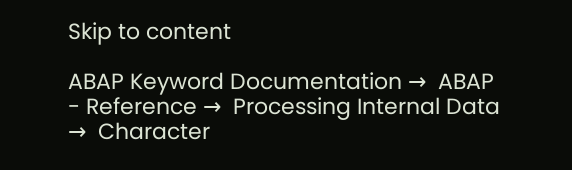Skip to content

ABAP Keyword Documentation →  ABAP - Reference →  Processing Internal Data →  Character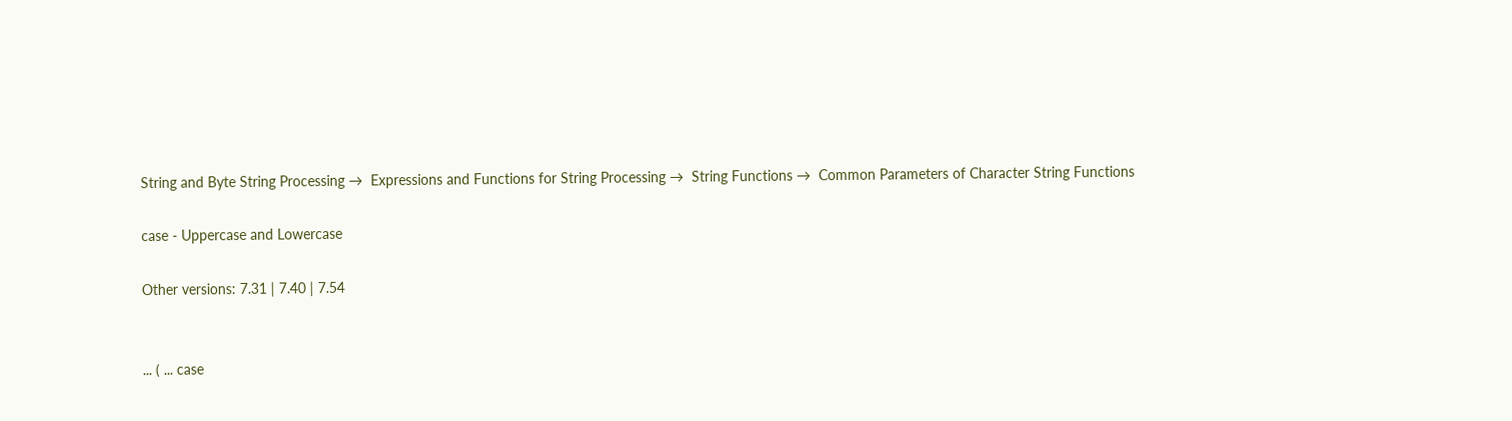String and Byte String Processing →  Expressions and Functions for String Processing →  String Functions →  Common Parameters of Character String Functions

case - Uppercase and Lowercase

Other versions: 7.31 | 7.40 | 7.54


... ( ... case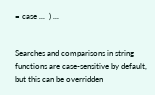= case ...  ) ...


Searches and comparisons in string functions are case-sensitive by default, but this can be overridden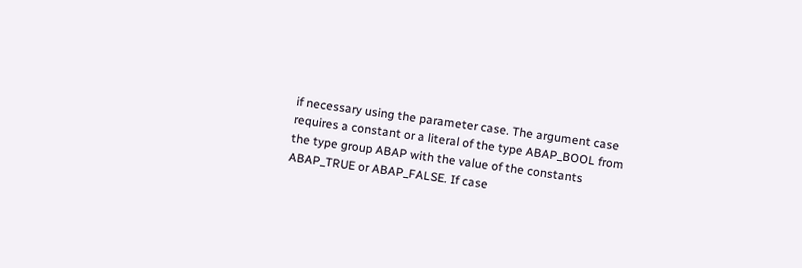if necessary using the parameter case. The argument case requires a constant or a literal of the type ABAP_BOOL from the type group ABAP with the value of the constants ABAP_TRUE or ABAP_FALSE. If case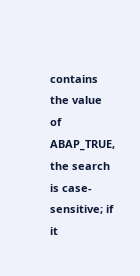contains the value of ABAP_TRUE, the search is case-sensitive; if it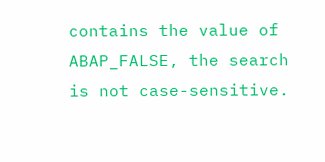contains the value of ABAP_FALSE, the search is not case-sensitive.